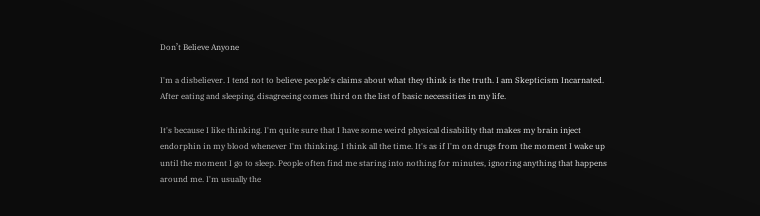Don’t Believe Anyone

I'm a disbeliever. I tend not to believe people's claims about what they think is the truth. I am Skepticism Incarnated. After eating and sleeping, disagreeing comes third on the list of basic necessities in my life.

It's because I like thinking. I'm quite sure that I have some weird physical disability that makes my brain inject endorphin in my blood whenever I'm thinking. I think all the time. It's as if I'm on drugs from the moment I wake up until the moment I go to sleep. People often find me staring into nothing for minutes, ignoring anything that happens around me. I'm usually the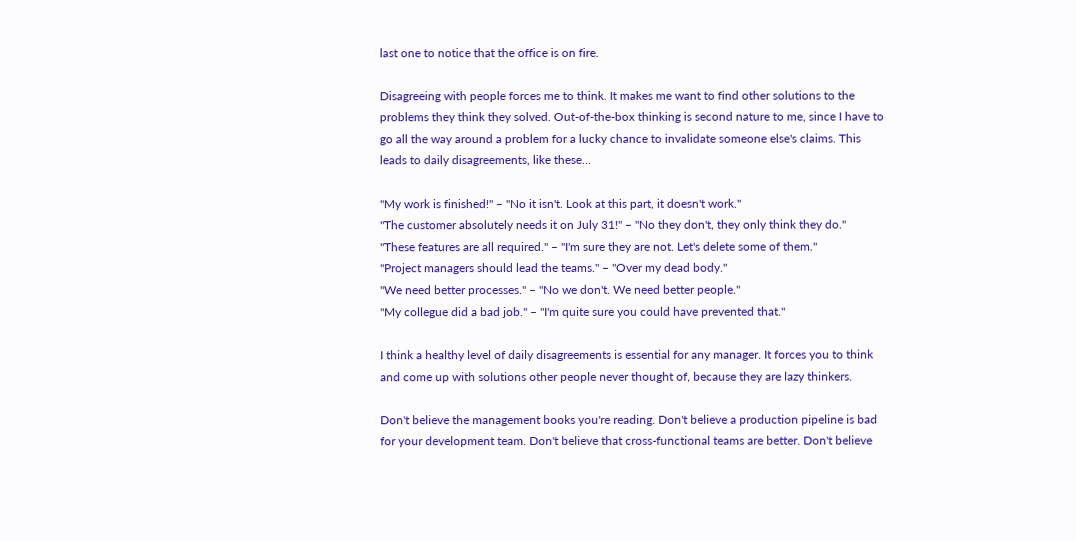last one to notice that the office is on fire.

Disagreeing with people forces me to think. It makes me want to find other solutions to the problems they think they solved. Out-of-the-box thinking is second nature to me, since I have to go all the way around a problem for a lucky chance to invalidate someone else's claims. This leads to daily disagreements, like these…

"My work is finished!" – "No it isn't. Look at this part, it doesn't work."
"The customer absolutely needs it on July 31!" – "No they don't, they only think they do."
"These features are all required." – "I'm sure they are not. Let's delete some of them."
"Project managers should lead the teams." – "Over my dead body."
"We need better processes." – "No we don't. We need better people."
"My collegue did a bad job." – "I'm quite sure you could have prevented that."

I think a healthy level of daily disagreements is essential for any manager. It forces you to think and come up with solutions other people never thought of, because they are lazy thinkers.

Don't believe the management books you're reading. Don't believe a production pipeline is bad for your development team. Don't believe that cross-functional teams are better. Don't believe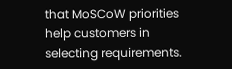that MoSCoW priorities help customers in selecting requirements.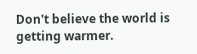Don't believe the world is getting warmer.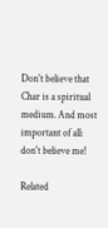Don't believe that Char is a spiritual medium. And most important of all: don't believe me!

Related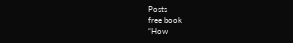Posts
free book
“How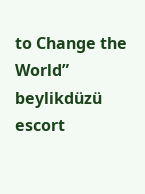to Change the World”
beylikdüzü escort